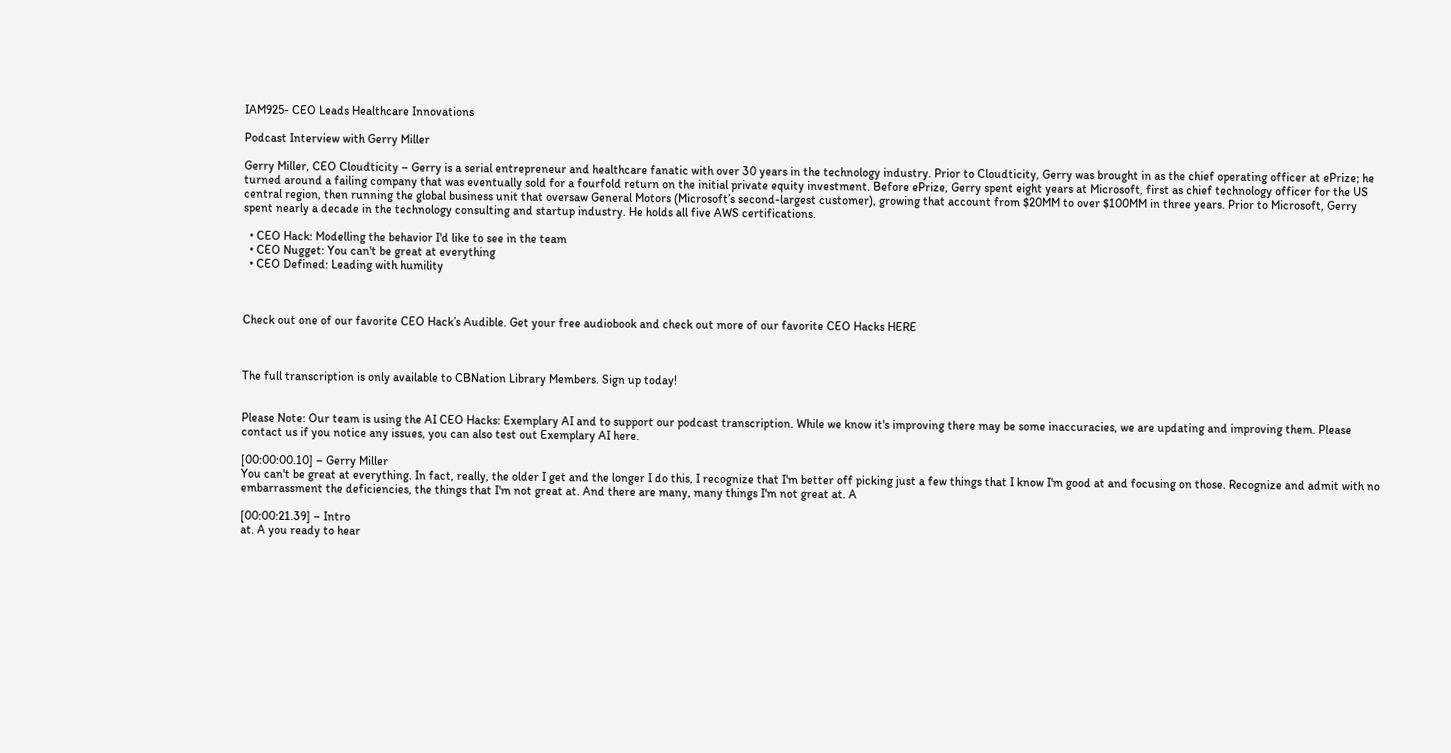IAM925- CEO Leads Healthcare Innovations

Podcast Interview with Gerry Miller

Gerry Miller, CEO Cloudticity – Gerry is a serial entrepreneur and healthcare fanatic with over 30 years in the technology industry. Prior to Cloudticity, Gerry was brought in as the chief operating officer at ePrize; he turned around a failing company that was eventually sold for a fourfold return on the initial private equity investment. Before ePrize, Gerry spent eight years at Microsoft, first as chief technology officer for the US central region, then running the global business unit that oversaw General Motors (Microsoft’s second-largest customer), growing that account from $20MM to over $100MM in three years. Prior to Microsoft, Gerry spent nearly a decade in the technology consulting and startup industry. He holds all five AWS certifications.

  • CEO Hack: Modelling the behavior I'd like to see in the team
  • CEO Nugget: You can't be great at everything
  • CEO Defined: Leading with humility



Check out one of our favorite CEO Hack’s Audible. Get your free audiobook and check out more of our favorite CEO Hacks HERE



The full transcription is only available to CBNation Library Members. Sign up today!


Please Note: Our team is using the AI CEO Hacks: Exemplary AI and to support our podcast transcription. While we know it's improving there may be some inaccuracies, we are updating and improving them. Please contact us if you notice any issues, you can also test out Exemplary AI here.

[00:00:00.10] – Gerry Miller
You can't be great at everything. In fact, really, the older I get and the longer I do this, I recognize that I'm better off picking just a few things that I know I'm good at and focusing on those. Recognize and admit with no embarrassment the deficiencies, the things that I'm not great at. And there are many, many things I'm not great at. A

[00:00:21.39] – Intro
at. A you ready to hear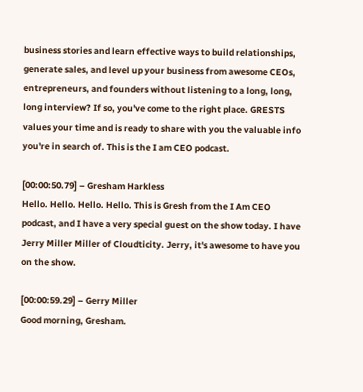business stories and learn effective ways to build relationships, generate sales, and level up your business from awesome CEOs, entrepreneurs, and founders without listening to a long, long, long interview? If so, you've come to the right place. GRESTS values your time and is ready to share with you the valuable info you're in search of. This is the I am CEO podcast.

[00:00:50.79] – Gresham Harkless
Hello. Hello. Hello. Hello. This is Gresh from the I Am CEO podcast, and I have a very special guest on the show today. I have Jerry Miller Miller of Cloudticity. Jerry, it's awesome to have you on the show.

[00:00:59.29] – Gerry Miller
Good morning, Gresham.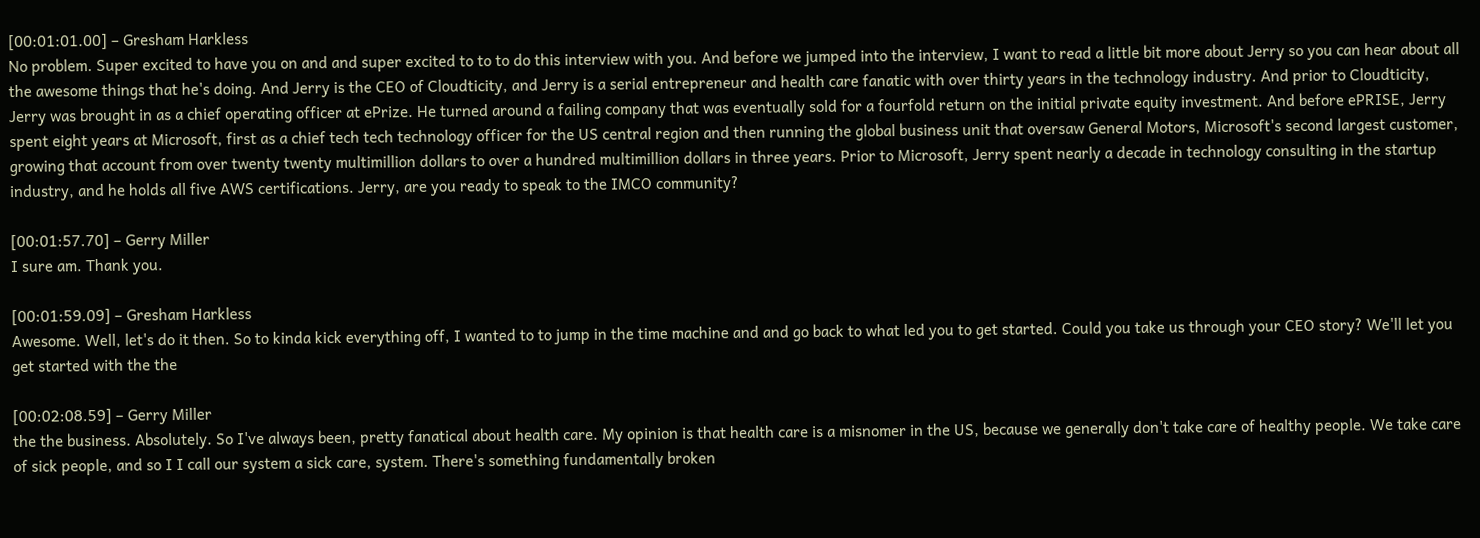[00:01:01.00] – Gresham Harkless
No problem. Super excited to have you on and and super excited to to to do this interview with you. And before we jumped into the interview, I want to read a little bit more about Jerry so you can hear about all the awesome things that he's doing. And Jerry is the CEO of Cloudticity, and Jerry is a serial entrepreneur and health care fanatic with over thirty years in the technology industry. And prior to Cloudticity, Jerry was brought in as a chief operating officer at ePrize. He turned around a failing company that was eventually sold for a fourfold return on the initial private equity investment. And before ePRISE, Jerry spent eight years at Microsoft, first as a chief tech tech technology officer for the US central region and then running the global business unit that oversaw General Motors, Microsoft's second largest customer, growing that account from over twenty twenty multimillion dollars to over a hundred multimillion dollars in three years. Prior to Microsoft, Jerry spent nearly a decade in technology consulting in the startup industry, and he holds all five AWS certifications. Jerry, are you ready to speak to the IMCO community?

[00:01:57.70] – Gerry Miller
I sure am. Thank you.

[00:01:59.09] – Gresham Harkless
Awesome. Well, let's do it then. So to kinda kick everything off, I wanted to to jump in the time machine and and go back to what led you to get started. Could you take us through your CEO story? We'll let you get started with the the

[00:02:08.59] – Gerry Miller
the the business. Absolutely. So I've always been, pretty fanatical about health care. My opinion is that health care is a misnomer in the US, because we generally don't take care of healthy people. We take care of sick people, and so I I call our system a sick care, system. There's something fundamentally broken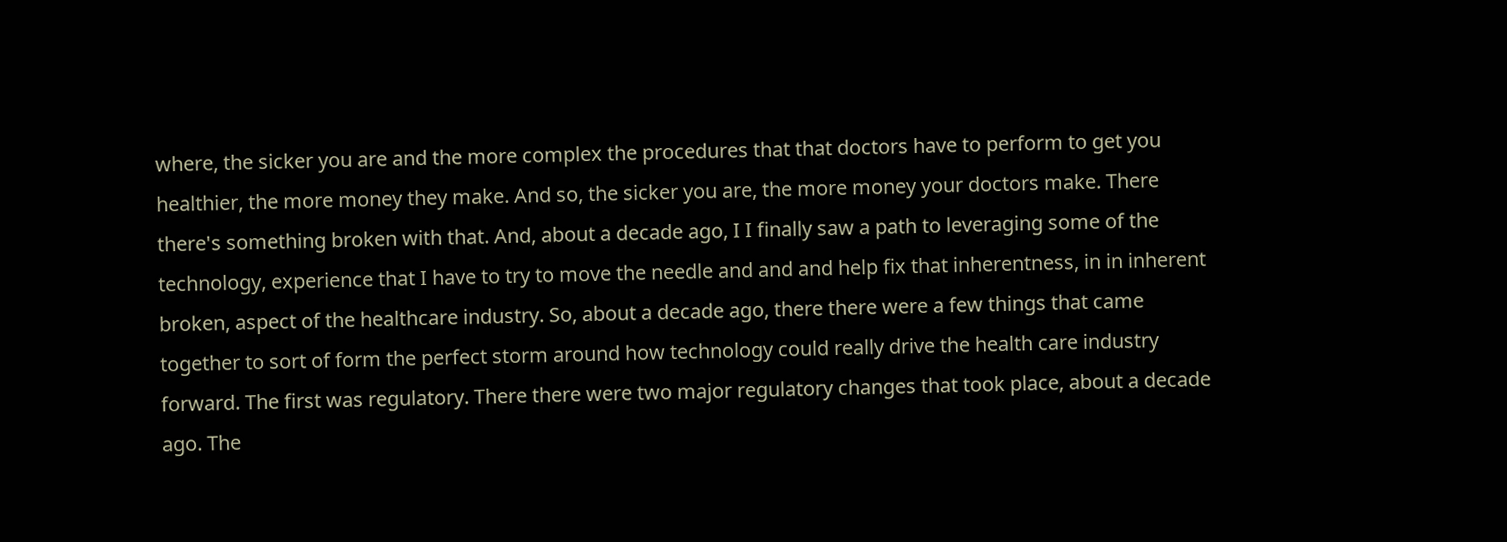where, the sicker you are and the more complex the procedures that that doctors have to perform to get you healthier, the more money they make. And so, the sicker you are, the more money your doctors make. There there's something broken with that. And, about a decade ago, I I finally saw a path to leveraging some of the technology, experience that I have to try to move the needle and and and help fix that inherentness, in in inherent broken, aspect of the healthcare industry. So, about a decade ago, there there were a few things that came together to sort of form the perfect storm around how technology could really drive the health care industry forward. The first was regulatory. There there were two major regulatory changes that took place, about a decade ago. The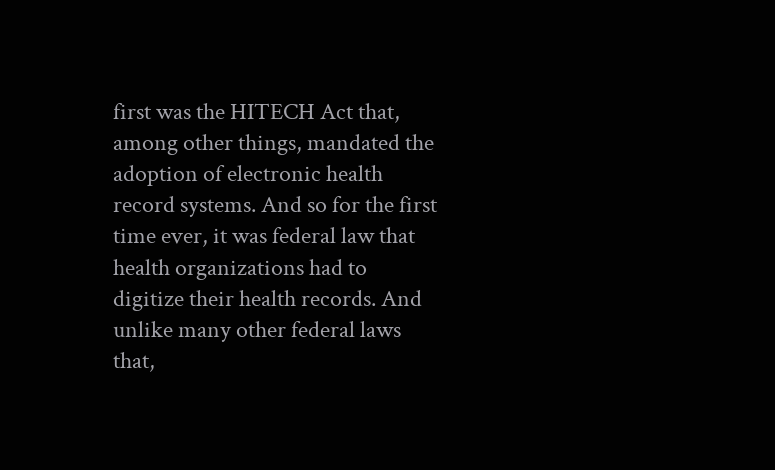first was the HITECH Act that, among other things, mandated the adoption of electronic health record systems. And so for the first time ever, it was federal law that health organizations had to digitize their health records. And unlike many other federal laws that,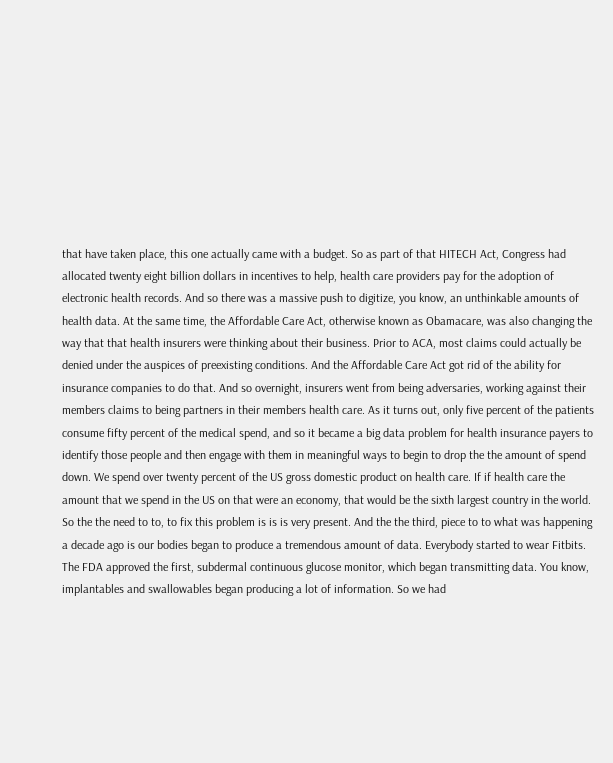that have taken place, this one actually came with a budget. So as part of that HITECH Act, Congress had allocated twenty eight billion dollars in incentives to help, health care providers pay for the adoption of electronic health records. And so there was a massive push to digitize, you know, an unthinkable amounts of health data. At the same time, the Affordable Care Act, otherwise known as Obamacare, was also changing the way that that health insurers were thinking about their business. Prior to ACA, most claims could actually be denied under the auspices of preexisting conditions. And the Affordable Care Act got rid of the ability for insurance companies to do that. And so overnight, insurers went from being adversaries, working against their members claims to being partners in their members health care. As it turns out, only five percent of the patients consume fifty percent of the medical spend, and so it became a big data problem for health insurance payers to identify those people and then engage with them in meaningful ways to begin to drop the the amount of spend down. We spend over twenty percent of the US gross domestic product on health care. If if health care the amount that we spend in the US on that were an economy, that would be the sixth largest country in the world. So the the need to to, to fix this problem is is is very present. And the the third, piece to to what was happening a decade ago is our bodies began to produce a tremendous amount of data. Everybody started to wear Fitbits. The FDA approved the first, subdermal continuous glucose monitor, which began transmitting data. You know, implantables and swallowables began producing a lot of information. So we had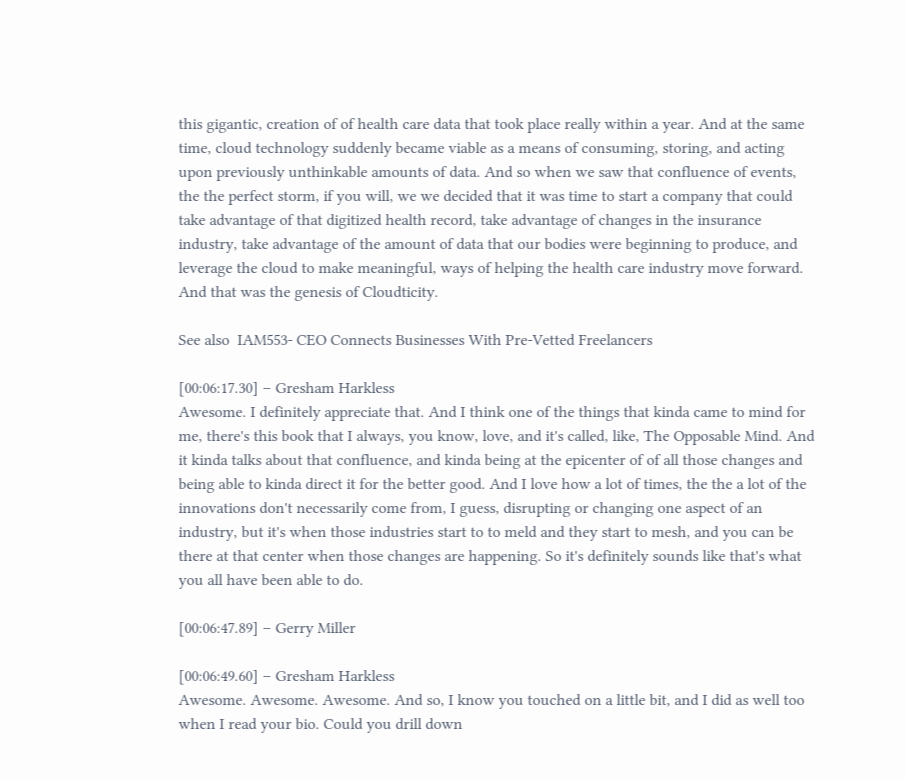this gigantic, creation of of health care data that took place really within a year. And at the same time, cloud technology suddenly became viable as a means of consuming, storing, and acting upon previously unthinkable amounts of data. And so when we saw that confluence of events, the the perfect storm, if you will, we we decided that it was time to start a company that could take advantage of that digitized health record, take advantage of changes in the insurance industry, take advantage of the amount of data that our bodies were beginning to produce, and leverage the cloud to make meaningful, ways of helping the health care industry move forward. And that was the genesis of Cloudticity.

See also  IAM553- CEO Connects Businesses With Pre-Vetted Freelancers

[00:06:17.30] – Gresham Harkless
Awesome. I definitely appreciate that. And I think one of the things that kinda came to mind for me, there's this book that I always, you know, love, and it's called, like, The Opposable Mind. And it kinda talks about that confluence, and kinda being at the epicenter of of all those changes and being able to kinda direct it for the better good. And I love how a lot of times, the the a lot of the innovations don't necessarily come from, I guess, disrupting or changing one aspect of an industry, but it's when those industries start to to meld and they start to mesh, and you can be there at that center when those changes are happening. So it's definitely sounds like that's what you all have been able to do.

[00:06:47.89] – Gerry Miller

[00:06:49.60] – Gresham Harkless
Awesome. Awesome. Awesome. And so, I know you touched on a little bit, and I did as well too when I read your bio. Could you drill down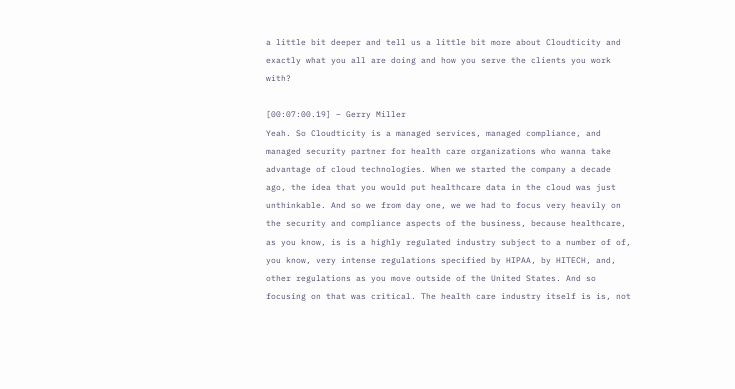a little bit deeper and tell us a little bit more about Cloudticity and exactly what you all are doing and how you serve the clients you work with?

[00:07:00.19] – Gerry Miller
Yeah. So Cloudticity is a managed services, managed compliance, and managed security partner for health care organizations who wanna take advantage of cloud technologies. When we started the company a decade ago, the idea that you would put healthcare data in the cloud was just unthinkable. And so we from day one, we we had to focus very heavily on the security and compliance aspects of the business, because healthcare, as you know, is is a highly regulated industry subject to a number of of, you know, very intense regulations specified by HIPAA, by HITECH, and, other regulations as you move outside of the United States. And so focusing on that was critical. The health care industry itself is is, not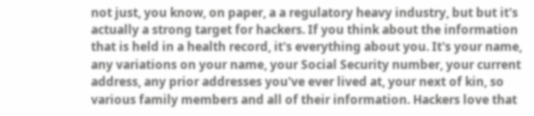not just, you know, on paper, a a regulatory heavy industry, but but it's actually a strong target for hackers. If you think about the information that is held in a health record, it's everything about you. It's your name, any variations on your name, your Social Security number, your current address, any prior addresses you've ever lived at, your next of kin, so various family members and all of their information. Hackers love that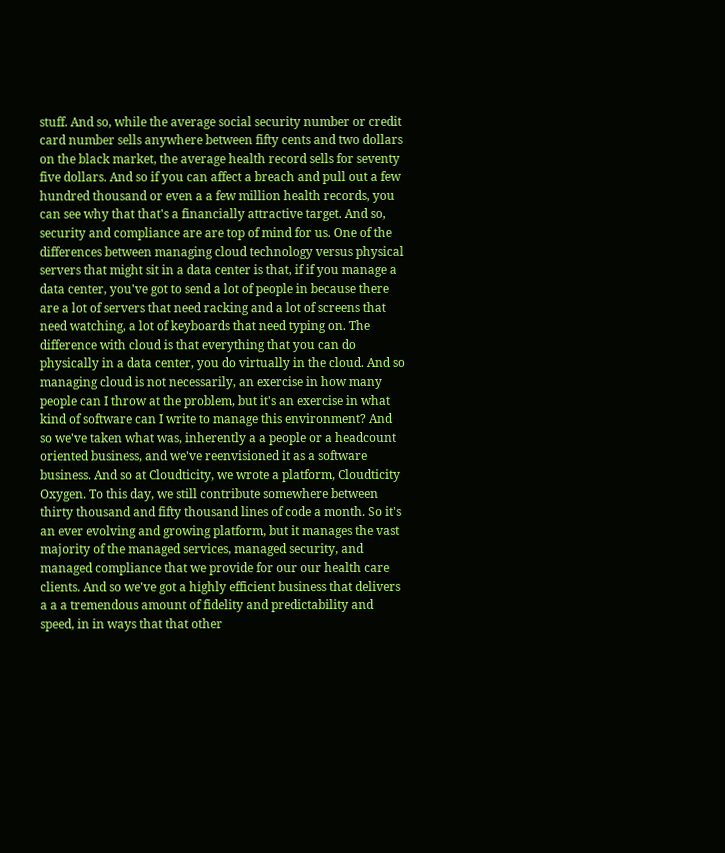stuff. And so, while the average social security number or credit card number sells anywhere between fifty cents and two dollars on the black market, the average health record sells for seventy five dollars. And so if you can affect a breach and pull out a few hundred thousand or even a a few million health records, you can see why that that's a financially attractive target. And so, security and compliance are are top of mind for us. One of the differences between managing cloud technology versus physical servers that might sit in a data center is that, if if you manage a data center, you've got to send a lot of people in because there are a lot of servers that need racking and a lot of screens that need watching, a lot of keyboards that need typing on. The difference with cloud is that everything that you can do physically in a data center, you do virtually in the cloud. And so managing cloud is not necessarily, an exercise in how many people can I throw at the problem, but it's an exercise in what kind of software can I write to manage this environment? And so we've taken what was, inherently a a people or a headcount oriented business, and we've reenvisioned it as a software business. And so at Cloudticity, we wrote a platform, Cloudticity Oxygen. To this day, we still contribute somewhere between thirty thousand and fifty thousand lines of code a month. So it's an ever evolving and growing platform, but it manages the vast majority of the managed services, managed security, and managed compliance that we provide for our our health care clients. And so we've got a highly efficient business that delivers a a a tremendous amount of fidelity and predictability and speed, in in ways that that other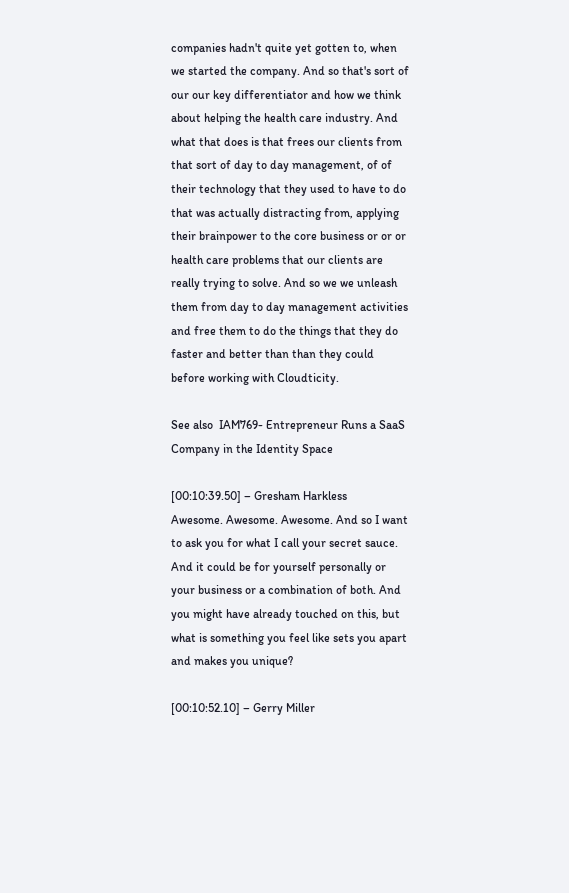companies hadn't quite yet gotten to, when we started the company. And so that's sort of our our key differentiator and how we think about helping the health care industry. And what that does is that frees our clients from that sort of day to day management, of of their technology that they used to have to do that was actually distracting from, applying their brainpower to the core business or or or health care problems that our clients are really trying to solve. And so we we unleash them from day to day management activities and free them to do the things that they do faster and better than than they could before working with Cloudticity.

See also  IAM769- Entrepreneur Runs a SaaS Company in the Identity Space

[00:10:39.50] – Gresham Harkless
Awesome. Awesome. Awesome. And so I want to ask you for what I call your secret sauce. And it could be for yourself personally or your business or a combination of both. And you might have already touched on this, but what is something you feel like sets you apart and makes you unique?

[00:10:52.10] – Gerry Miller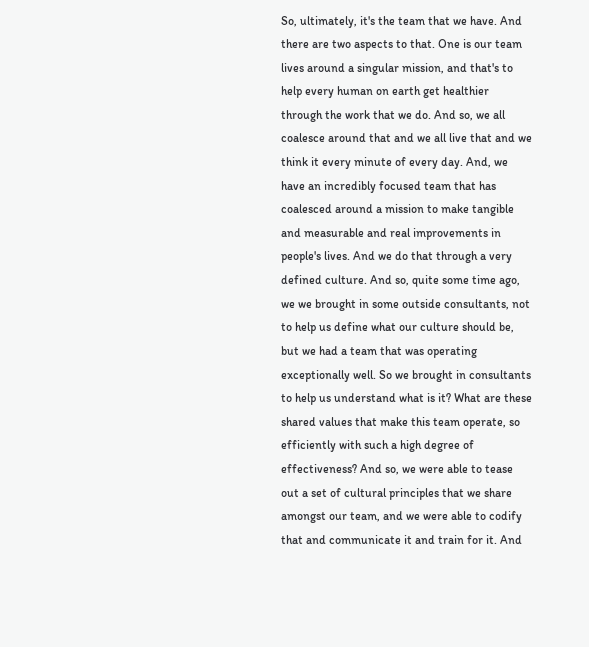So, ultimately, it's the team that we have. And there are two aspects to that. One is our team lives around a singular mission, and that's to help every human on earth get healthier through the work that we do. And so, we all coalesce around that and we all live that and we think it every minute of every day. And, we have an incredibly focused team that has coalesced around a mission to make tangible and measurable and real improvements in people's lives. And we do that through a very defined culture. And so, quite some time ago, we we brought in some outside consultants, not to help us define what our culture should be, but we had a team that was operating exceptionally well. So we brought in consultants to help us understand what is it? What are these shared values that make this team operate, so efficiently with such a high degree of effectiveness? And so, we were able to tease out a set of cultural principles that we share amongst our team, and we were able to codify that and communicate it and train for it. And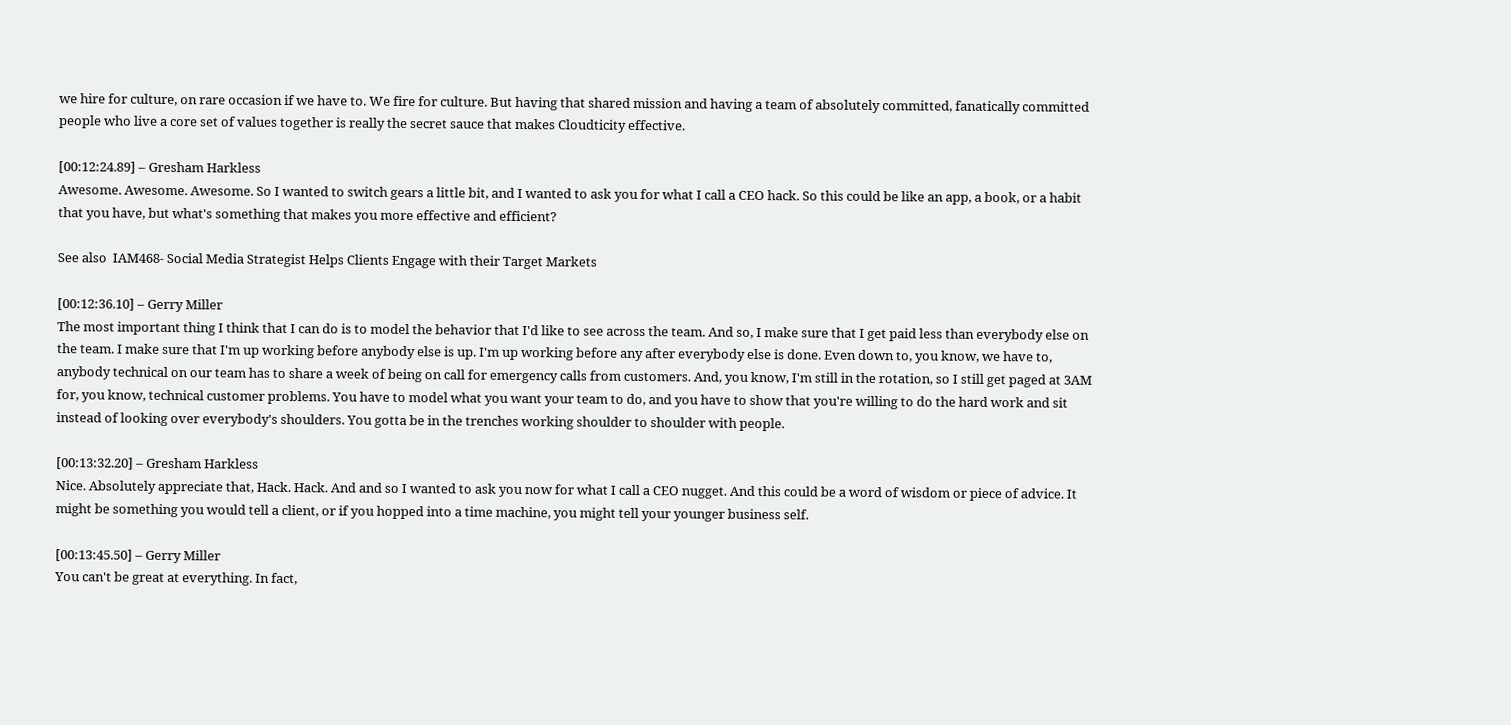we hire for culture, on rare occasion if we have to. We fire for culture. But having that shared mission and having a team of absolutely committed, fanatically committed people who live a core set of values together is really the secret sauce that makes Cloudticity effective.

[00:12:24.89] – Gresham Harkless
Awesome. Awesome. Awesome. So I wanted to switch gears a little bit, and I wanted to ask you for what I call a CEO hack. So this could be like an app, a book, or a habit that you have, but what's something that makes you more effective and efficient?

See also  IAM468- Social Media Strategist Helps Clients Engage with their Target Markets

[00:12:36.10] – Gerry Miller
The most important thing I think that I can do is to model the behavior that I'd like to see across the team. And so, I make sure that I get paid less than everybody else on the team. I make sure that I'm up working before anybody else is up. I'm up working before any after everybody else is done. Even down to, you know, we have to, anybody technical on our team has to share a week of being on call for emergency calls from customers. And, you know, I'm still in the rotation, so I still get paged at 3AM for, you know, technical customer problems. You have to model what you want your team to do, and you have to show that you're willing to do the hard work and sit instead of looking over everybody's shoulders. You gotta be in the trenches working shoulder to shoulder with people.

[00:13:32.20] – Gresham Harkless
Nice. Absolutely appreciate that, Hack. Hack. And and so I wanted to ask you now for what I call a CEO nugget. And this could be a word of wisdom or piece of advice. It might be something you would tell a client, or if you hopped into a time machine, you might tell your younger business self.

[00:13:45.50] – Gerry Miller
You can't be great at everything. In fact,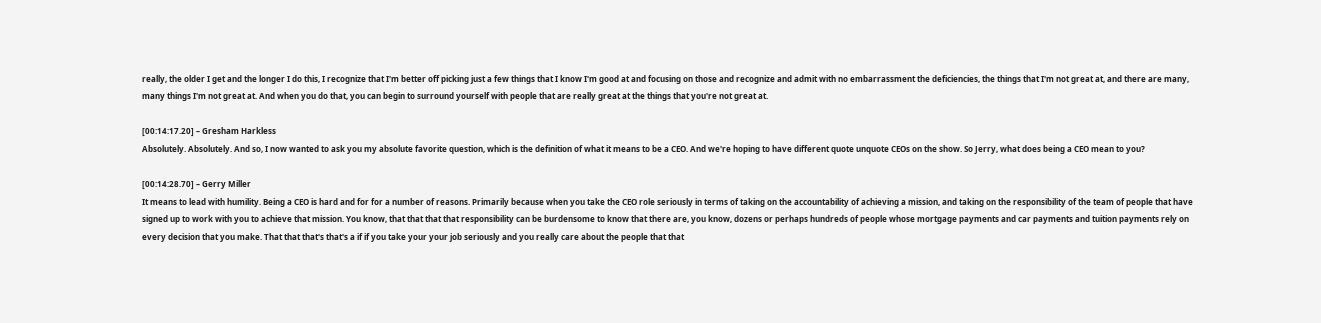really, the older I get and the longer I do this, I recognize that I'm better off picking just a few things that I know I'm good at and focusing on those and recognize and admit with no embarrassment the deficiencies, the things that I'm not great at, and there are many, many things I'm not great at. And when you do that, you can begin to surround yourself with people that are really great at the things that you're not great at.

[00:14:17.20] – Gresham Harkless
Absolutely. Absolutely. And so, I now wanted to ask you my absolute favorite question, which is the definition of what it means to be a CEO. And we're hoping to have different quote unquote CEOs on the show. So Jerry, what does being a CEO mean to you?

[00:14:28.70] – Gerry Miller
It means to lead with humility. Being a CEO is hard and for for a number of reasons. Primarily because when you take the CEO role seriously in terms of taking on the accountability of achieving a mission, and taking on the responsibility of the team of people that have signed up to work with you to achieve that mission. You know, that that that that responsibility can be burdensome to know that there are, you know, dozens or perhaps hundreds of people whose mortgage payments and car payments and tuition payments rely on every decision that you make. That that that's that's a if if you take your your job seriously and you really care about the people that that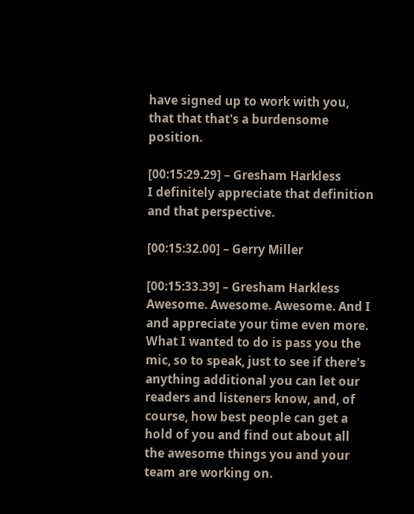have signed up to work with you, that that that's a burdensome position.

[00:15:29.29] – Gresham Harkless
I definitely appreciate that definition and that perspective.

[00:15:32.00] – Gerry Miller

[00:15:33.39] – Gresham Harkless
Awesome. Awesome. Awesome. And I and appreciate your time even more. What I wanted to do is pass you the mic, so to speak, just to see if there's anything additional you can let our readers and listeners know, and, of course, how best people can get a hold of you and find out about all the awesome things you and your team are working on.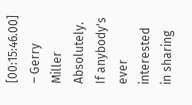[00:15:46.00] – Gerry Miller
Absolutely. If anybody's ever interested in sharing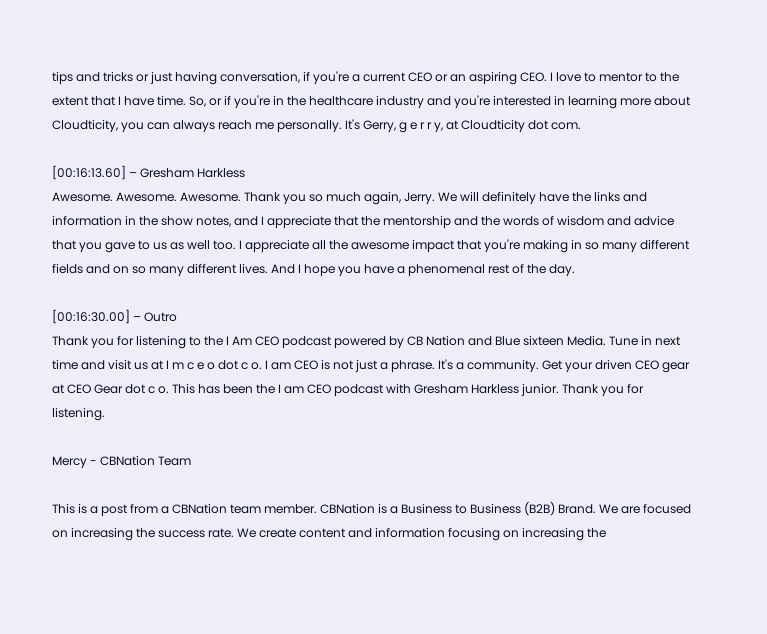tips and tricks or just having conversation, if you're a current CEO or an aspiring CEO. I love to mentor to the extent that I have time. So, or if you're in the healthcare industry and you're interested in learning more about Cloudticity, you can always reach me personally. It's Gerry, g e r r y, at Cloudticity dot com.

[00:16:13.60] – Gresham Harkless
Awesome. Awesome. Awesome. Thank you so much again, Jerry. We will definitely have the links and information in the show notes, and I appreciate that the mentorship and the words of wisdom and advice that you gave to us as well too. I appreciate all the awesome impact that you're making in so many different fields and on so many different lives. And I hope you have a phenomenal rest of the day.

[00:16:30.00] – Outro
Thank you for listening to the I Am CEO podcast powered by CB Nation and Blue sixteen Media. Tune in next time and visit us at I m c e o dot c o. I am CEO is not just a phrase. It's a community. Get your driven CEO gear at CEO Gear dot c o. This has been the I am CEO podcast with Gresham Harkless junior. Thank you for listening.

Mercy - CBNation Team

This is a post from a CBNation team member. CBNation is a Business to Business (B2B) Brand. We are focused on increasing the success rate. We create content and information focusing on increasing the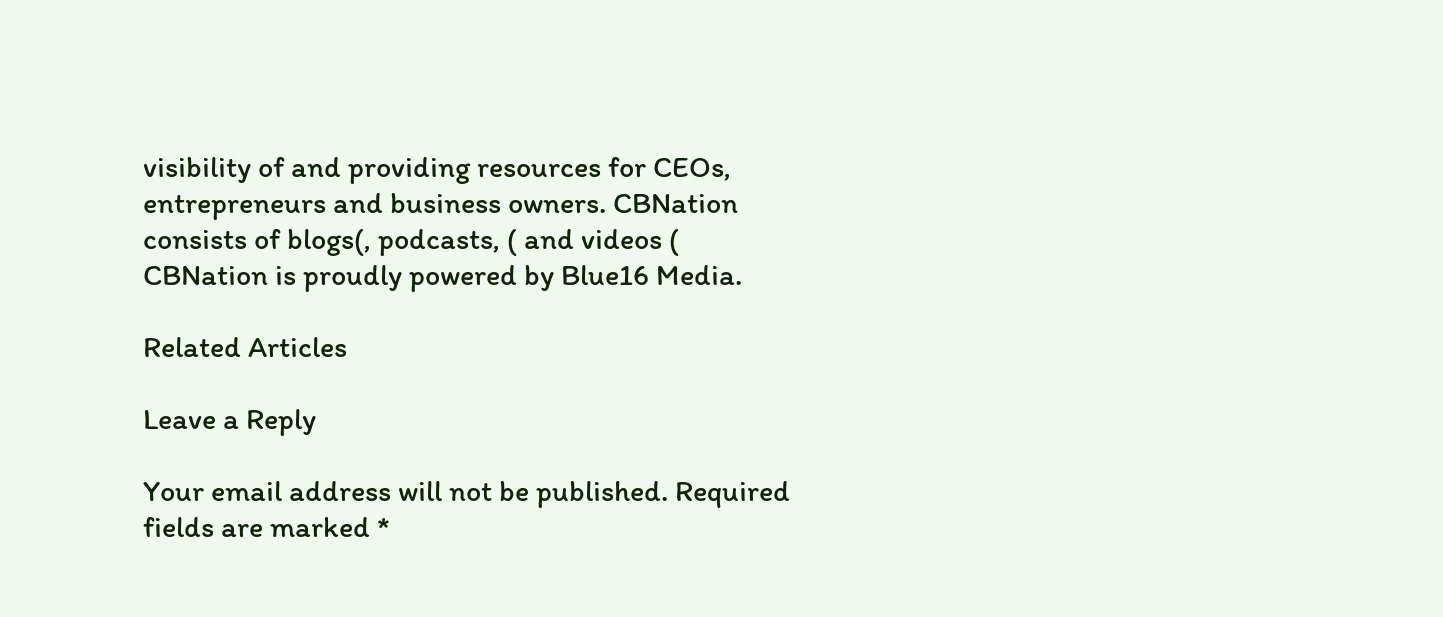visibility of and providing resources for CEOs, entrepreneurs and business owners. CBNation consists of blogs(, podcasts, ( and videos ( CBNation is proudly powered by Blue16 Media.

Related Articles

Leave a Reply

Your email address will not be published. Required fields are marked *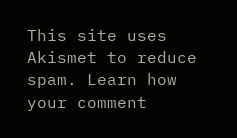This site uses Akismet to reduce spam. Learn how your comment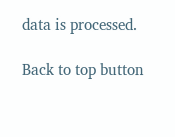data is processed.

Back to top button